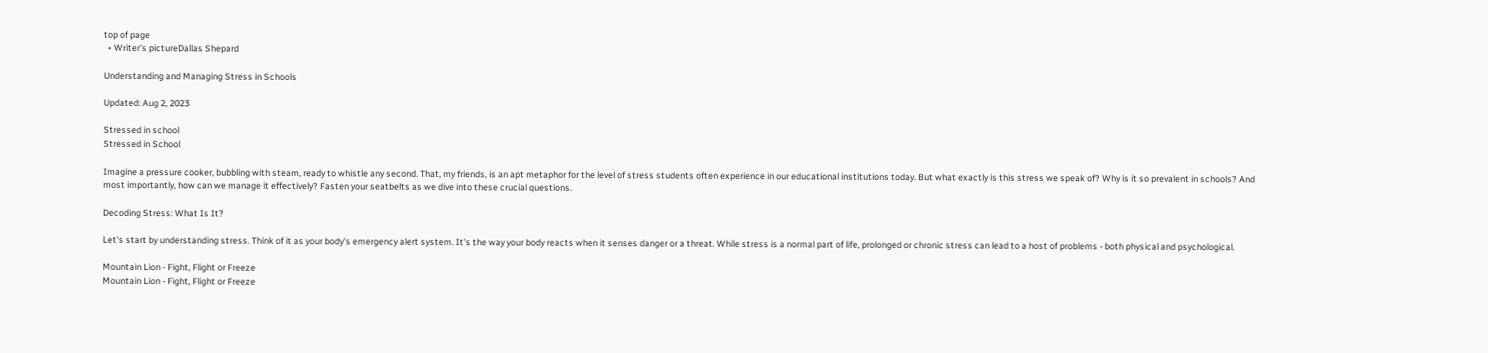top of page
  • Writer's pictureDallas Shepard

Understanding and Managing Stress in Schools

Updated: Aug 2, 2023

Stressed in school
Stressed in School

Imagine a pressure cooker, bubbling with steam, ready to whistle any second. That, my friends, is an apt metaphor for the level of stress students often experience in our educational institutions today. But what exactly is this stress we speak of? Why is it so prevalent in schools? And most importantly, how can we manage it effectively? Fasten your seatbelts as we dive into these crucial questions.

Decoding Stress: What Is It?

Let's start by understanding stress. Think of it as your body's emergency alert system. It's the way your body reacts when it senses danger or a threat. While stress is a normal part of life, prolonged or chronic stress can lead to a host of problems - both physical and psychological.

Mountain Lion - Fight, Flight or Freeze
Mountain Lion - Fight, Flight or Freeze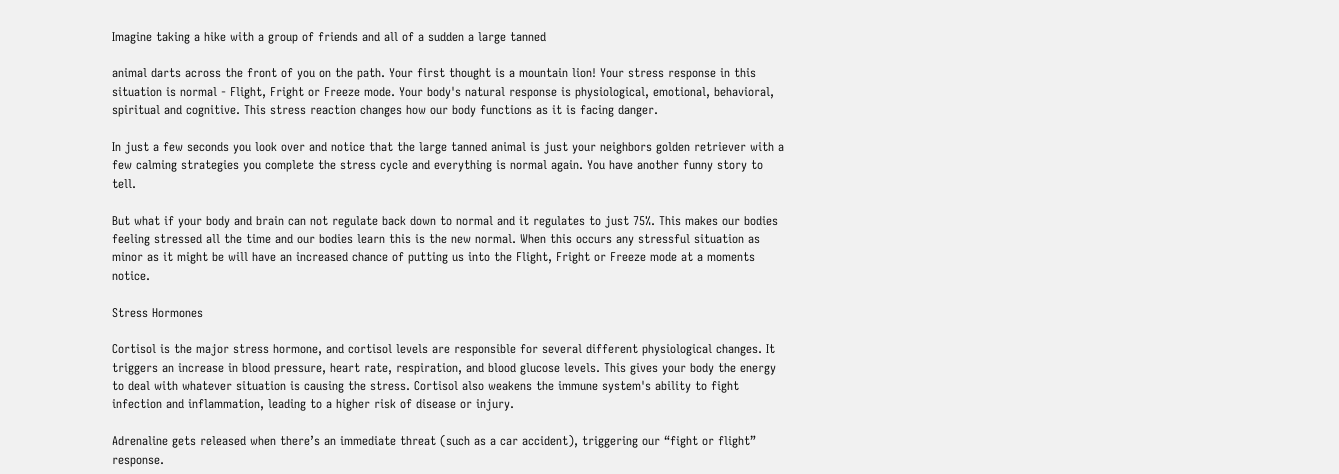Imagine taking a hike with a group of friends and all of a sudden a large tanned

animal darts across the front of you on the path. Your first thought is a mountain lion! Your stress response in this situation is normal - Flight, Fright or Freeze mode. Your body's natural response is physiological, emotional, behavioral, spiritual and cognitive. This stress reaction changes how our body functions as it is facing danger.

In just a few seconds you look over and notice that the large tanned animal is just your neighbors golden retriever with a few calming strategies you complete the stress cycle and everything is normal again. You have another funny story to tell.

But what if your body and brain can not regulate back down to normal and it regulates to just 75%. This makes our bodies feeling stressed all the time and our bodies learn this is the new normal. When this occurs any stressful situation as minor as it might be will have an increased chance of putting us into the Flight, Fright or Freeze mode at a moments notice.

Stress Hormones

Cortisol is the major stress hormone, and cortisol levels are responsible for several different physiological changes. It triggers an increase in blood pressure, heart rate, respiration, and blood glucose levels. This gives your body the energy to deal with whatever situation is causing the stress. Cortisol also weakens the immune system's ability to fight infection and inflammation, leading to a higher risk of disease or injury.

Adrenaline gets released when there’s an immediate threat (such as a car accident), triggering our “fight or flight” response.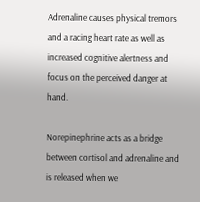Adrenaline causes physical tremors and a racing heart rate as well as increased cognitive alertness and focus on the perceived danger at hand.

Norepinephrine acts as a bridge between cortisol and adrenaline and is released when we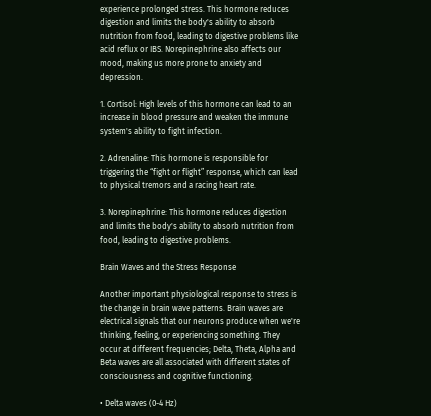experience prolonged stress. This hormone reduces digestion and limits the body's ability to absorb nutrition from food, leading to digestive problems like acid reflux or IBS. Norepinephrine also affects our mood, making us more prone to anxiety and depression.

1. Cortisol: High levels of this hormone can lead to an increase in blood pressure and weaken the immune system's ability to fight infection.

2. Adrenaline: This hormone is responsible for triggering the “fight or flight” response, which can lead to physical tremors and a racing heart rate.

3. Norepinephrine: This hormone reduces digestion and limits the body's ability to absorb nutrition from food, leading to digestive problems.

Brain Waves and the Stress Response

Another important physiological response to stress is the change in brain wave patterns. Brain waves are electrical signals that our neurons produce when we're thinking, feeling, or experiencing something. They occur at different frequencies; Delta, Theta, Alpha and Beta waves are all associated with different states of consciousness and cognitive functioning.

• Delta waves (0-4 Hz)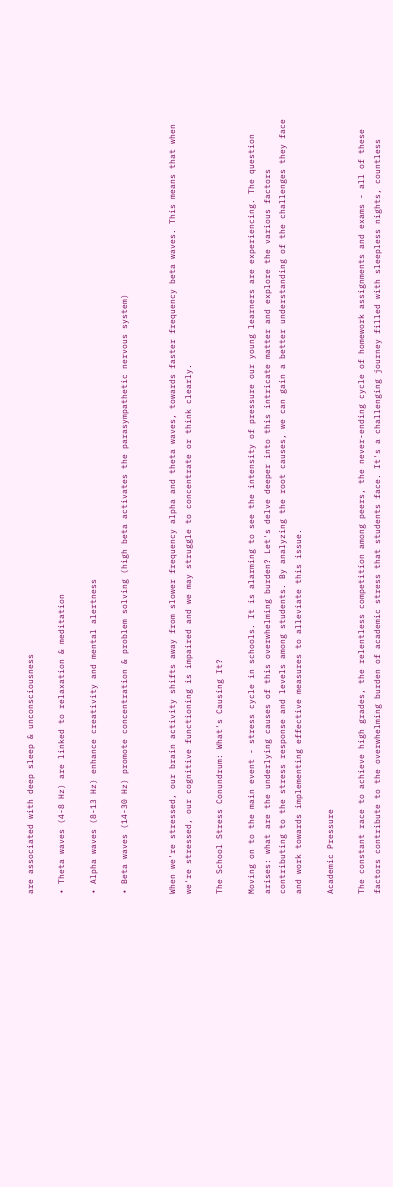are associated with deep sleep & unconsciousness

• Theta waves (4-8 Hz) are linked to relaxation & meditation

• Alpha waves (8-13 Hz) enhance creativity and mental alertness

• Beta waves (14-30 Hz) promote concentration & problem solving (high beta activates the parasympathetic nervous system)


When we're stressed, our brain activity shifts away from slower frequency alpha and theta waves, towards faster frequency beta waves. This means that when we're stressed, our cognitive functioning is impaired and we may struggle to concentrate or think clearly.

The School Stress Conundrum: What's Causing It?

Moving on to the main event - stress cycle in schools. It is alarming to see the intensity of pressure our young learners are experiencing. The question arises: what are the underlying causes of this overwhelming burden? Let's delve deeper into this intricate matter and explore the various factors contributing to the stress response and levels among students. By analyzing the root causes, we can gain a better understanding of the challenges they face and work towards implementing effective measures to alleviate this issue.

Academic Pressure

The constant race to achieve high grades, the relentless competition among peers, the never-ending cycle of homework assignments and exams - all of these factors contribute to the overwhelming burden of academic stress that students face. It's a challenging journey filled with sleepless nights, countless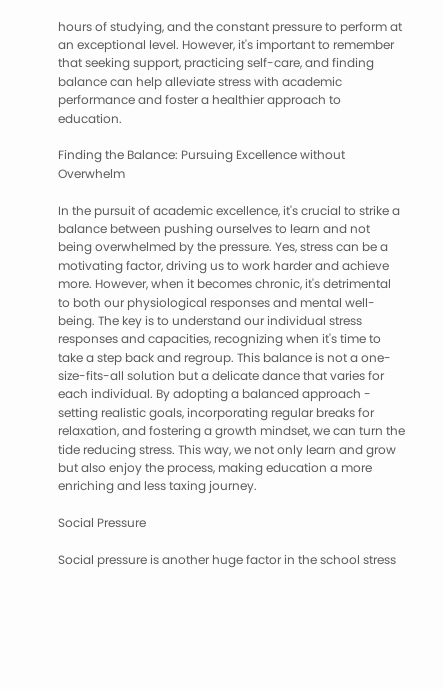hours of studying, and the constant pressure to perform at an exceptional level. However, it's important to remember that seeking support, practicing self-care, and finding balance can help alleviate stress with academic performance and foster a healthier approach to education.

Finding the Balance: Pursuing Excellence without Overwhelm

In the pursuit of academic excellence, it's crucial to strike a balance between pushing ourselves to learn and not being overwhelmed by the pressure. Yes, stress can be a motivating factor, driving us to work harder and achieve more. However, when it becomes chronic, it's detrimental to both our physiological responses and mental well-being. The key is to understand our individual stress responses and capacities, recognizing when it's time to take a step back and regroup. This balance is not a one-size-fits-all solution but a delicate dance that varies for each individual. By adopting a balanced approach - setting realistic goals, incorporating regular breaks for relaxation, and fostering a growth mindset, we can turn the tide reducing stress. This way, we not only learn and grow but also enjoy the process, making education a more enriching and less taxing journey.

Social Pressure

Social pressure is another huge factor in the school stress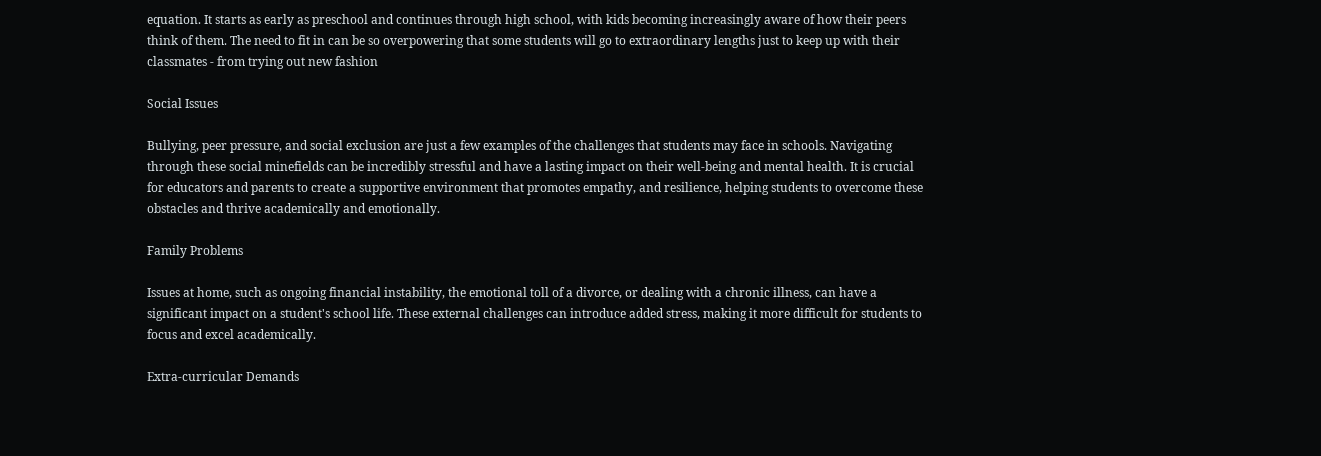equation. It starts as early as preschool and continues through high school, with kids becoming increasingly aware of how their peers think of them. The need to fit in can be so overpowering that some students will go to extraordinary lengths just to keep up with their classmates - from trying out new fashion

Social Issues

Bullying, peer pressure, and social exclusion are just a few examples of the challenges that students may face in schools. Navigating through these social minefields can be incredibly stressful and have a lasting impact on their well-being and mental health. It is crucial for educators and parents to create a supportive environment that promotes empathy, and resilience, helping students to overcome these obstacles and thrive academically and emotionally.

Family Problems

Issues at home, such as ongoing financial instability, the emotional toll of a divorce, or dealing with a chronic illness, can have a significant impact on a student's school life. These external challenges can introduce added stress, making it more difficult for students to focus and excel academically.

Extra-curricular Demands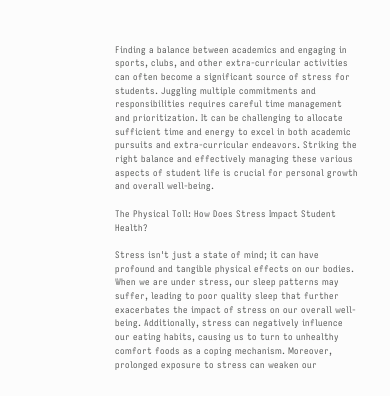Finding a balance between academics and engaging in sports, clubs, and other extra-curricular activities can often become a significant source of stress for students. Juggling multiple commitments and responsibilities requires careful time management and prioritization. It can be challenging to allocate sufficient time and energy to excel in both academic pursuits and extra-curricular endeavors. Striking the right balance and effectively managing these various aspects of student life is crucial for personal growth and overall well-being.

The Physical Toll: How Does Stress Impact Student Health?

Stress isn't just a state of mind; it can have profound and tangible physical effects on our bodies. When we are under stress, our sleep patterns may suffer, leading to poor quality sleep that further exacerbates the impact of stress on our overall well-being. Additionally, stress can negatively influence our eating habits, causing us to turn to unhealthy comfort foods as a coping mechanism. Moreover, prolonged exposure to stress can weaken our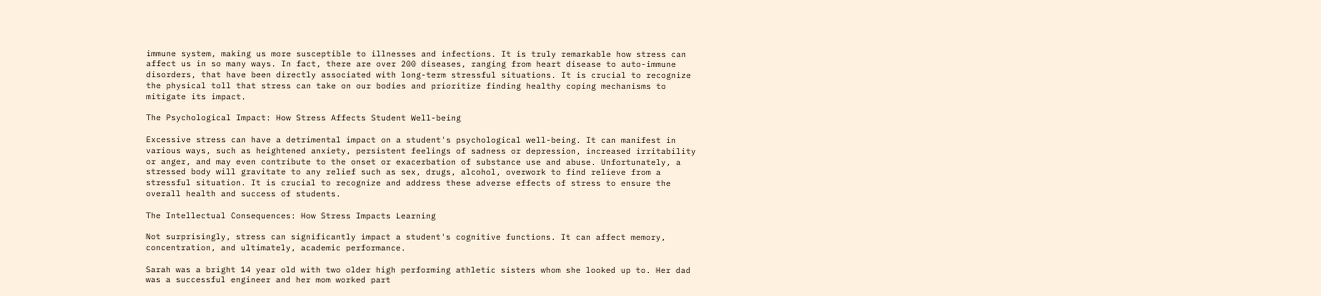immune system, making us more susceptible to illnesses and infections. It is truly remarkable how stress can affect us in so many ways. In fact, there are over 200 diseases, ranging from heart disease to auto-immune disorders, that have been directly associated with long-term stressful situations. It is crucial to recognize the physical toll that stress can take on our bodies and prioritize finding healthy coping mechanisms to mitigate its impact.

The Psychological Impact: How Stress Affects Student Well-being

Excessive stress can have a detrimental impact on a student's psychological well-being. It can manifest in various ways, such as heightened anxiety, persistent feelings of sadness or depression, increased irritability or anger, and may even contribute to the onset or exacerbation of substance use and abuse. Unfortunately, a stressed body will gravitate to any relief such as sex, drugs, alcohol, overwork to find relieve from a stressful situation. It is crucial to recognize and address these adverse effects of stress to ensure the overall health and success of students.

The Intellectual Consequences: How Stress Impacts Learning

Not surprisingly, stress can significantly impact a student's cognitive functions. It can affect memory, concentration, and ultimately, academic performance.

Sarah was a bright 14 year old with two older high performing athletic sisters whom she looked up to. Her dad was a successful engineer and her mom worked part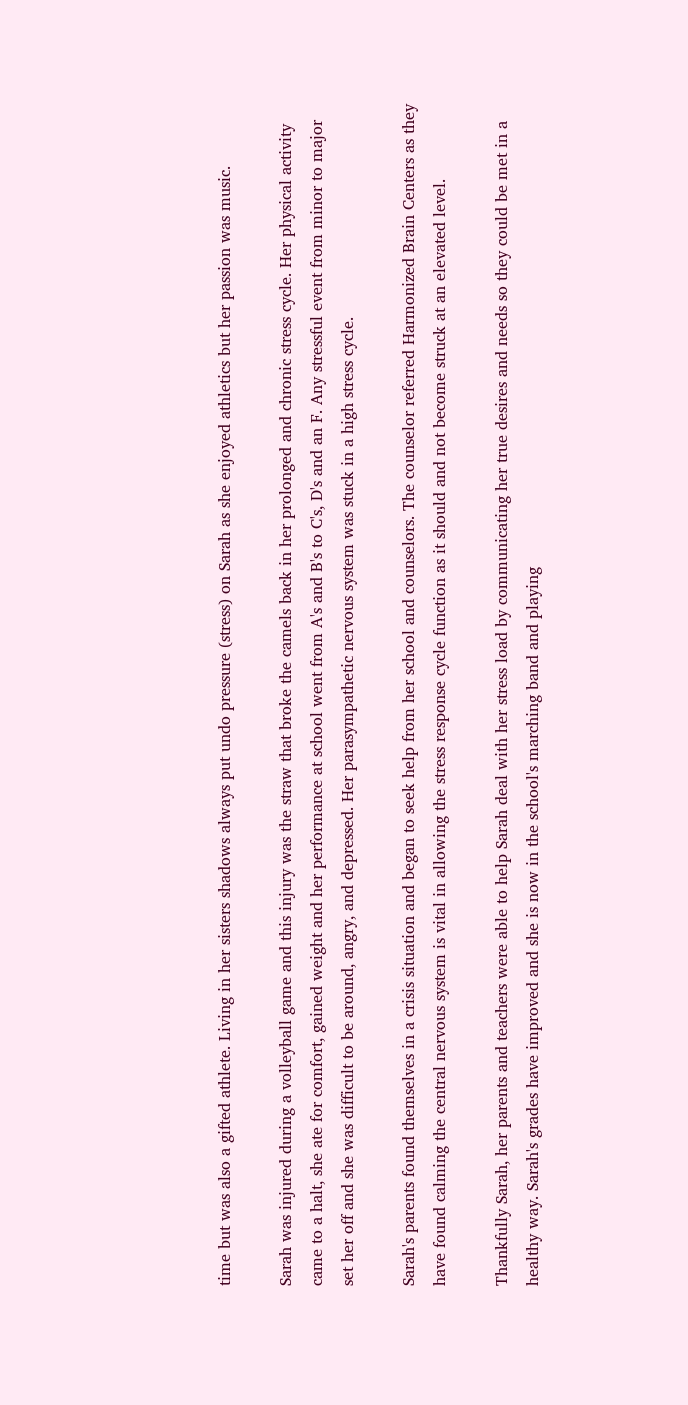time but was also a gifted athlete. Living in her sisters shadows always put undo pressure (stress) on Sarah as she enjoyed athletics but her passion was music.

Sarah was injured during a volleyball game and this injury was the straw that broke the camels back in her prolonged and chronic stress cycle. Her physical activity came to a halt, she ate for comfort, gained weight and her performance at school went from A's and B's to C's, D's and an F. Any stressful event from minor to major set her off and she was difficult to be around, angry, and depressed. Her parasympathetic nervous system was stuck in a high stress cycle.

Sarah's parents found themselves in a crisis situation and began to seek help from her school and counselors. The counselor referred Harmonized Brain Centers as they have found calming the central nervous system is vital in allowing the stress response cycle function as it should and not become struck at an elevated level.

Thankfully Sarah, her parents and teachers were able to help Sarah deal with her stress load by communicating her true desires and needs so they could be met in a healthy way. Sarah's grades have improved and she is now in the school's marching band and playing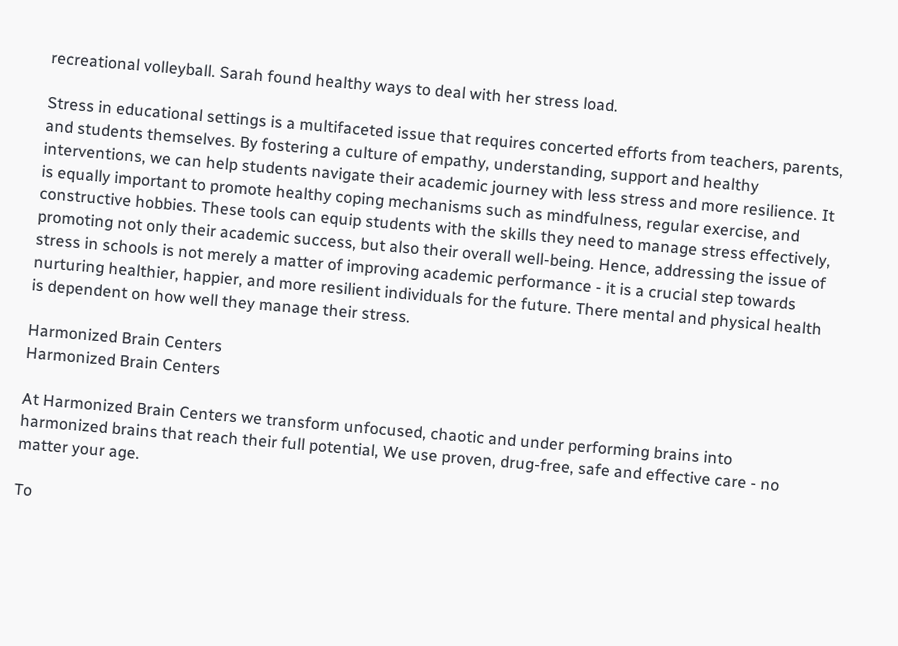recreational volleyball. Sarah found healthy ways to deal with her stress load.

Stress in educational settings is a multifaceted issue that requires concerted efforts from teachers, parents, and students themselves. By fostering a culture of empathy, understanding, support and healthy interventions, we can help students navigate their academic journey with less stress and more resilience. It is equally important to promote healthy coping mechanisms such as mindfulness, regular exercise, and constructive hobbies. These tools can equip students with the skills they need to manage stress effectively, promoting not only their academic success, but also their overall well-being. Hence, addressing the issue of stress in schools is not merely a matter of improving academic performance - it is a crucial step towards nurturing healthier, happier, and more resilient individuals for the future. There mental and physical health is dependent on how well they manage their stress.

Harmonized Brain Centers
Harmonized Brain Centers

At Harmonized Brain Centers we transform unfocused, chaotic and under performing brains into harmonized brains that reach their full potential, We use proven, drug-free, safe and effective care - no matter your age.

To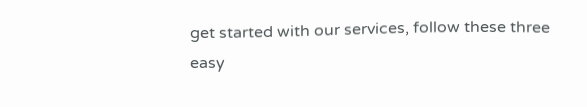get started with our services, follow these three easy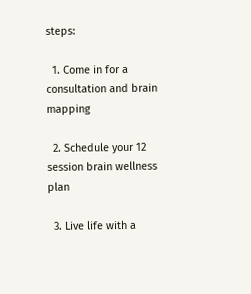steps:

  1. Come in for a consultation and brain mapping

  2. Schedule your 12 session brain wellness plan

  3. Live life with a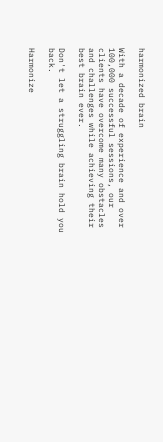harmonized brain

With a decade of experience and over 100,000 successful sessions, our clients have overcome many obstacles and challenges while achieving their best brain ever.

Don't let a struggling brain hold you back.

Harmonize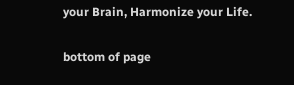your Brain, Harmonize your Life.


bottom of page